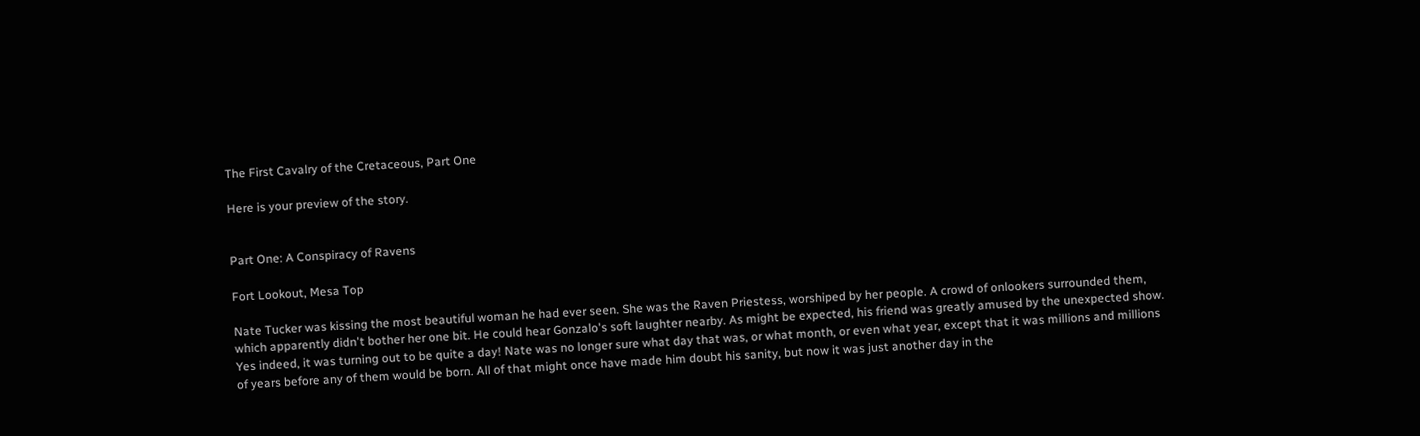The First Cavalry of the Cretaceous, Part One

Here is your preview of the story.


Part One: A Conspiracy of Ravens

Fort Lookout, Mesa Top

Nate Tucker was kissing the most beautiful woman he had ever seen. She was the Raven Priestess, worshiped by her people. A crowd of onlookers surrounded them, which apparently didn't bother her one bit. He could hear Gonzalo's soft laughter nearby. As might be expected, his friend was greatly amused by the unexpected show. Yes indeed, it was turning out to be quite a day! Nate was no longer sure what day that was, or what month, or even what year, except that it was millions and millions of years before any of them would be born. All of that might once have made him doubt his sanity, but now it was just another day in the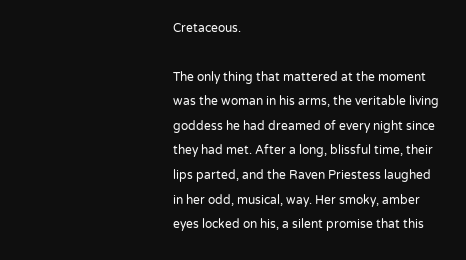Cretaceous.

The only thing that mattered at the moment was the woman in his arms, the veritable living goddess he had dreamed of every night since they had met. After a long, blissful time, their lips parted, and the Raven Priestess laughed in her odd, musical, way. Her smoky, amber eyes locked on his, a silent promise that this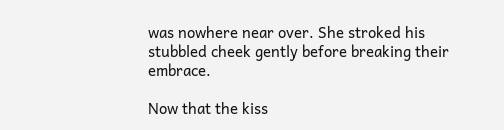was nowhere near over. She stroked his stubbled cheek gently before breaking their embrace.

Now that the kiss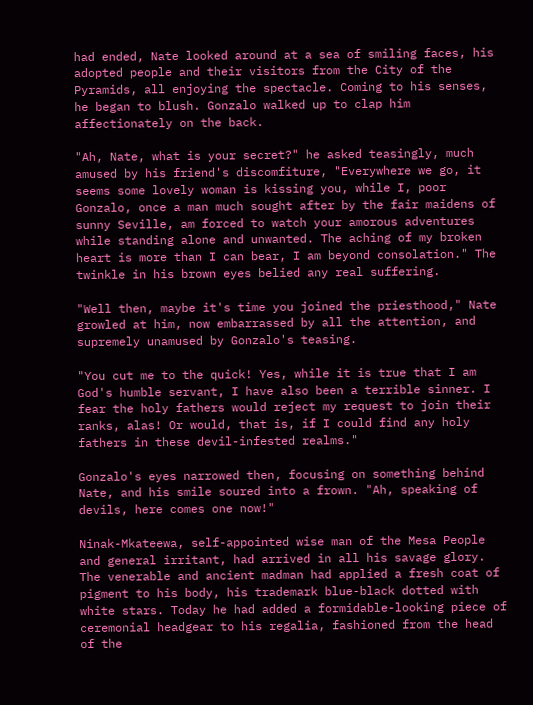had ended, Nate looked around at a sea of smiling faces, his adopted people and their visitors from the City of the Pyramids, all enjoying the spectacle. Coming to his senses, he began to blush. Gonzalo walked up to clap him affectionately on the back.

"Ah, Nate, what is your secret?" he asked teasingly, much amused by his friend's discomfiture, "Everywhere we go, it seems some lovely woman is kissing you, while I, poor Gonzalo, once a man much sought after by the fair maidens of sunny Seville, am forced to watch your amorous adventures while standing alone and unwanted. The aching of my broken heart is more than I can bear, I am beyond consolation." The twinkle in his brown eyes belied any real suffering.

"Well then, maybe it's time you joined the priesthood," Nate growled at him, now embarrassed by all the attention, and supremely unamused by Gonzalo's teasing.

"You cut me to the quick! Yes, while it is true that I am God's humble servant, I have also been a terrible sinner. I fear the holy fathers would reject my request to join their ranks, alas! Or would, that is, if I could find any holy fathers in these devil-infested realms."

Gonzalo's eyes narrowed then, focusing on something behind Nate, and his smile soured into a frown. "Ah, speaking of devils, here comes one now!"

Ninak-Mkateewa, self-appointed wise man of the Mesa People and general irritant, had arrived in all his savage glory. The venerable and ancient madman had applied a fresh coat of pigment to his body, his trademark blue-black dotted with white stars. Today he had added a formidable-looking piece of ceremonial headgear to his regalia, fashioned from the head of the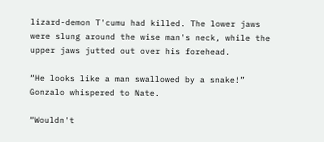lizard-demon T'cumu had killed. The lower jaws were slung around the wise man's neck, while the upper jaws jutted out over his forehead.

“He looks like a man swallowed by a snake!” Gonzalo whispered to Nate.

“Wouldn't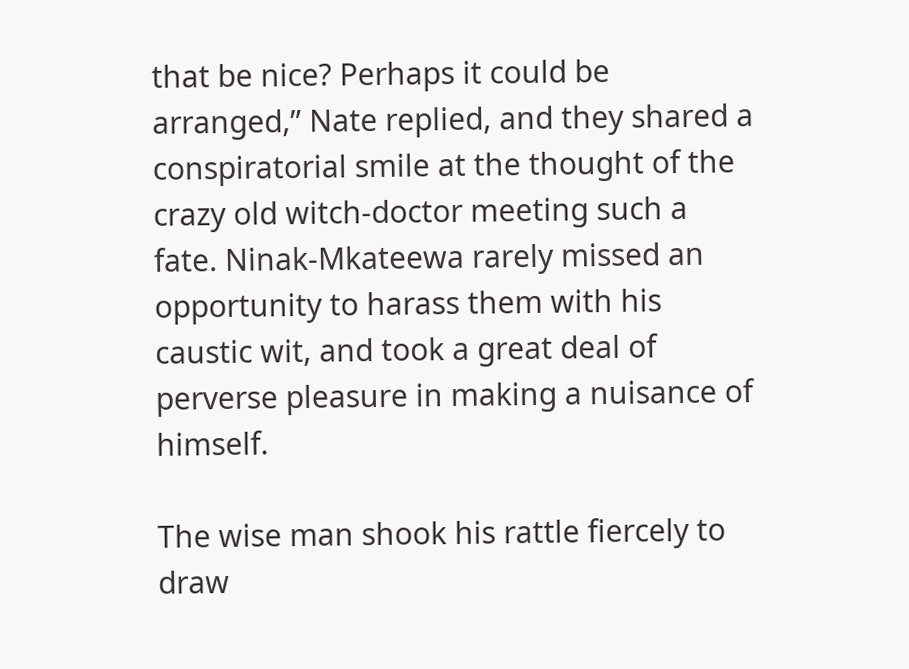that be nice? Perhaps it could be arranged,” Nate replied, and they shared a conspiratorial smile at the thought of the crazy old witch-doctor meeting such a fate. Ninak-Mkateewa rarely missed an opportunity to harass them with his caustic wit, and took a great deal of perverse pleasure in making a nuisance of himself.

The wise man shook his rattle fiercely to draw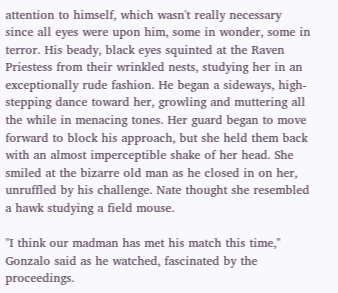attention to himself, which wasn't really necessary since all eyes were upon him, some in wonder, some in terror. His beady, black eyes squinted at the Raven Priestess from their wrinkled nests, studying her in an exceptionally rude fashion. He began a sideways, high-stepping dance toward her, growling and muttering all the while in menacing tones. Her guard began to move forward to block his approach, but she held them back with an almost imperceptible shake of her head. She smiled at the bizarre old man as he closed in on her, unruffled by his challenge. Nate thought she resembled a hawk studying a field mouse.

"I think our madman has met his match this time," Gonzalo said as he watched, fascinated by the proceedings.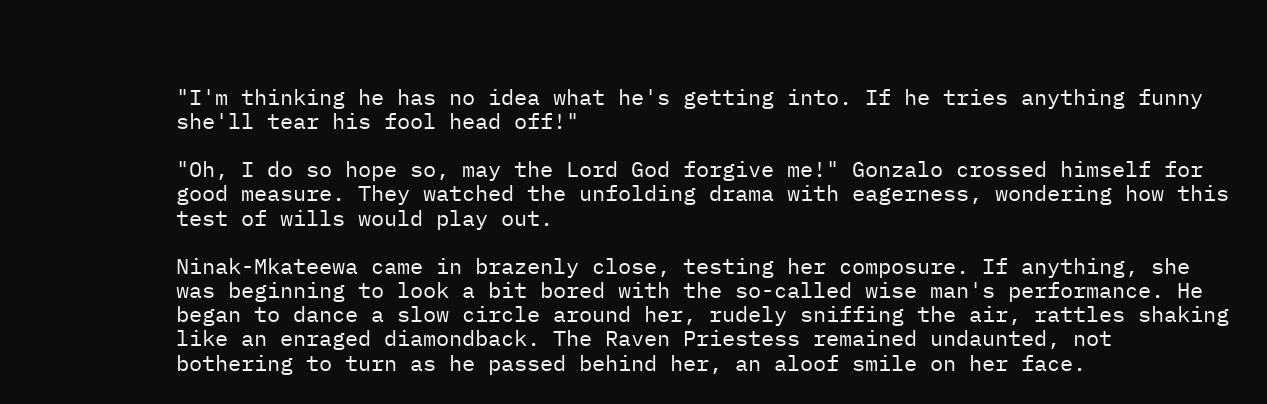"I'm thinking he has no idea what he's getting into. If he tries anything funny she'll tear his fool head off!"

"Oh, I do so hope so, may the Lord God forgive me!" Gonzalo crossed himself for good measure. They watched the unfolding drama with eagerness, wondering how this test of wills would play out.

Ninak-Mkateewa came in brazenly close, testing her composure. If anything, she was beginning to look a bit bored with the so-called wise man's performance. He began to dance a slow circle around her, rudely sniffing the air, rattles shaking like an enraged diamondback. The Raven Priestess remained undaunted, not bothering to turn as he passed behind her, an aloof smile on her face.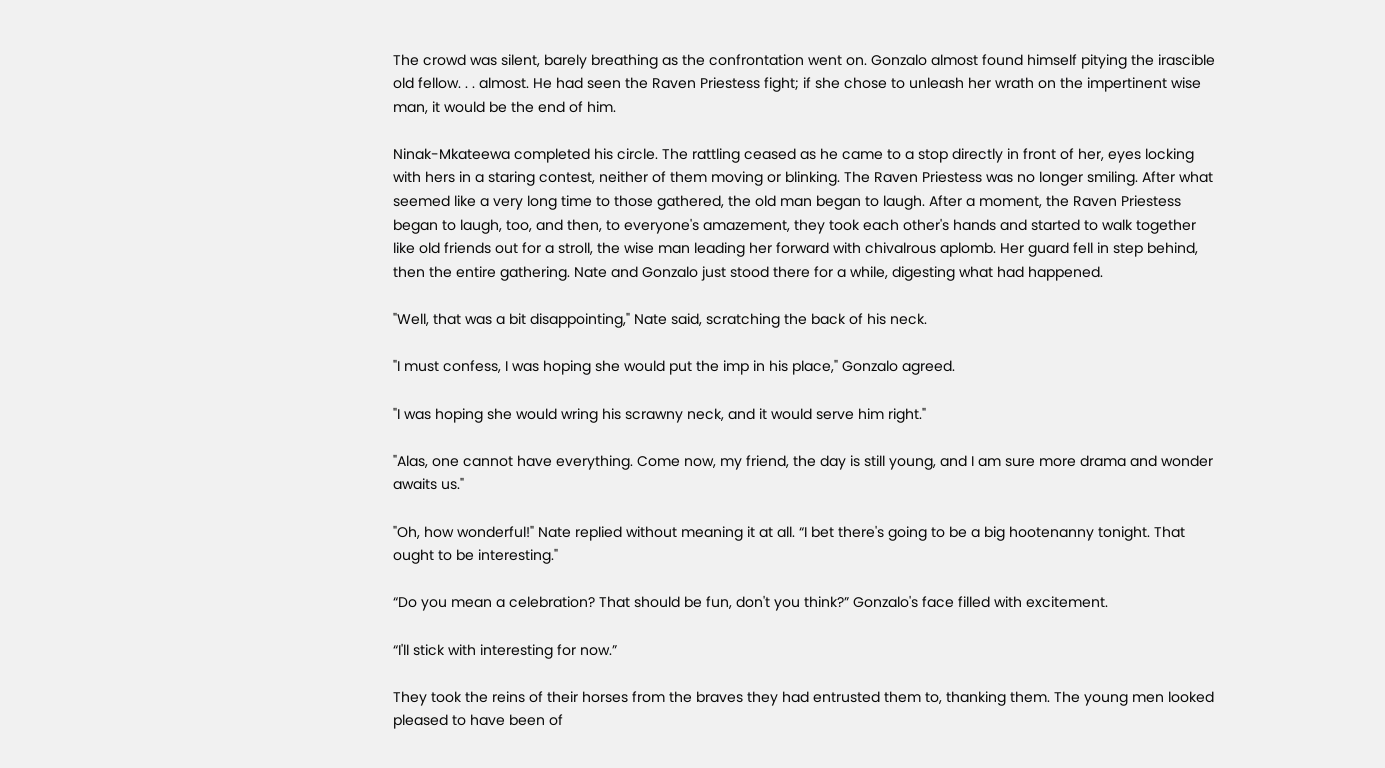The crowd was silent, barely breathing as the confrontation went on. Gonzalo almost found himself pitying the irascible old fellow. . . almost. He had seen the Raven Priestess fight; if she chose to unleash her wrath on the impertinent wise man, it would be the end of him.

Ninak-Mkateewa completed his circle. The rattling ceased as he came to a stop directly in front of her, eyes locking with hers in a staring contest, neither of them moving or blinking. The Raven Priestess was no longer smiling. After what seemed like a very long time to those gathered, the old man began to laugh. After a moment, the Raven Priestess began to laugh, too, and then, to everyone's amazement, they took each other's hands and started to walk together like old friends out for a stroll, the wise man leading her forward with chivalrous aplomb. Her guard fell in step behind, then the entire gathering. Nate and Gonzalo just stood there for a while, digesting what had happened.

"Well, that was a bit disappointing," Nate said, scratching the back of his neck.

"I must confess, I was hoping she would put the imp in his place," Gonzalo agreed.

"I was hoping she would wring his scrawny neck, and it would serve him right."

"Alas, one cannot have everything. Come now, my friend, the day is still young, and I am sure more drama and wonder awaits us."

"Oh, how wonderful!" Nate replied without meaning it at all. “I bet there's going to be a big hootenanny tonight. That ought to be interesting."

“Do you mean a celebration? That should be fun, don't you think?” Gonzalo's face filled with excitement.

“I'll stick with interesting for now.”

They took the reins of their horses from the braves they had entrusted them to, thanking them. The young men looked pleased to have been of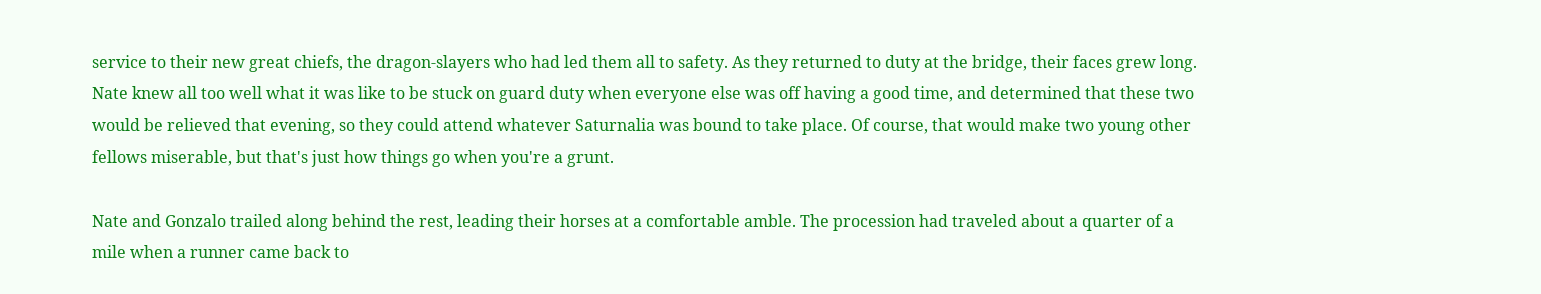service to their new great chiefs, the dragon-slayers who had led them all to safety. As they returned to duty at the bridge, their faces grew long. Nate knew all too well what it was like to be stuck on guard duty when everyone else was off having a good time, and determined that these two would be relieved that evening, so they could attend whatever Saturnalia was bound to take place. Of course, that would make two young other fellows miserable, but that's just how things go when you're a grunt.

Nate and Gonzalo trailed along behind the rest, leading their horses at a comfortable amble. The procession had traveled about a quarter of a mile when a runner came back to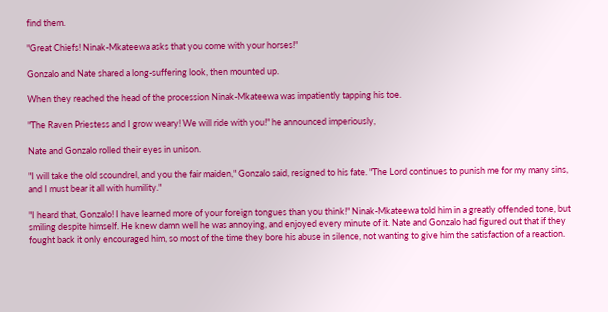find them.

"Great Chiefs! Ninak-Mkateewa asks that you come with your horses!"

Gonzalo and Nate shared a long-suffering look, then mounted up.

When they reached the head of the procession Ninak-Mkateewa was impatiently tapping his toe.

"The Raven Priestess and I grow weary! We will ride with you!" he announced imperiously,

Nate and Gonzalo rolled their eyes in unison.

"I will take the old scoundrel, and you the fair maiden," Gonzalo said, resigned to his fate. "The Lord continues to punish me for my many sins, and I must bear it all with humility."

"I heard that, Gonzalo! I have learned more of your foreign tongues than you think!" Ninak-Mkateewa told him in a greatly offended tone, but smiling despite himself. He knew damn well he was annoying, and enjoyed every minute of it. Nate and Gonzalo had figured out that if they fought back it only encouraged him, so most of the time they bore his abuse in silence, not wanting to give him the satisfaction of a reaction.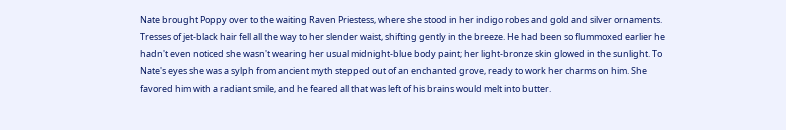Nate brought Poppy over to the waiting Raven Priestess, where she stood in her indigo robes and gold and silver ornaments. Tresses of jet-black hair fell all the way to her slender waist, shifting gently in the breeze. He had been so flummoxed earlier he hadn't even noticed she wasn't wearing her usual midnight-blue body paint; her light-bronze skin glowed in the sunlight. To Nate's eyes she was a sylph from ancient myth stepped out of an enchanted grove, ready to work her charms on him. She favored him with a radiant smile, and he feared all that was left of his brains would melt into butter.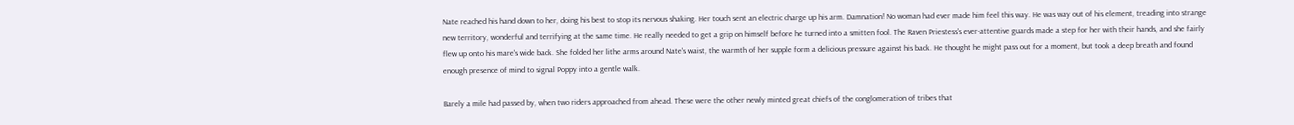Nate reached his hand down to her, doing his best to stop its nervous shaking. Her touch sent an electric charge up his arm. Damnation! No woman had ever made him feel this way. He was way out of his element, treading into strange new territory, wonderful and terrifying at the same time. He really needed to get a grip on himself before he turned into a smitten fool. The Raven Priestess's ever-attentive guards made a step for her with their hands, and she fairly flew up onto his mare's wide back. She folded her lithe arms around Nate's waist, the warmth of her supple form a delicious pressure against his back. He thought he might pass out for a moment, but took a deep breath and found enough presence of mind to signal Poppy into a gentle walk.

Barely a mile had passed by, when two riders approached from ahead. These were the other newly minted great chiefs of the conglomeration of tribes that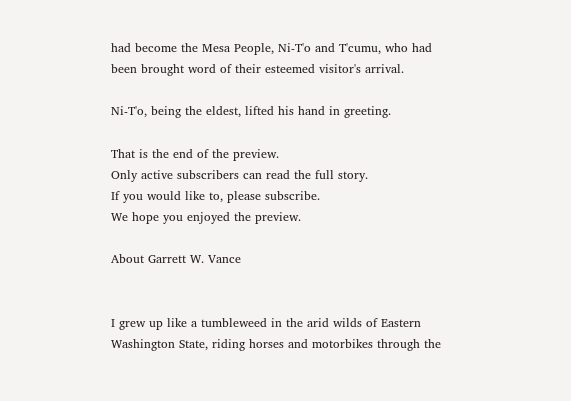had become the Mesa People, Ni-T'o and T'cumu, who had been brought word of their esteemed visitor's arrival.

Ni-T'o, being the eldest, lifted his hand in greeting.

That is the end of the preview.
Only active subscribers can read the full story.
If you would like to, please subscribe.
We hope you enjoyed the preview.

About Garrett W. Vance


I grew up like a tumbleweed in the arid wilds of Eastern Washington State, riding horses and motorbikes through the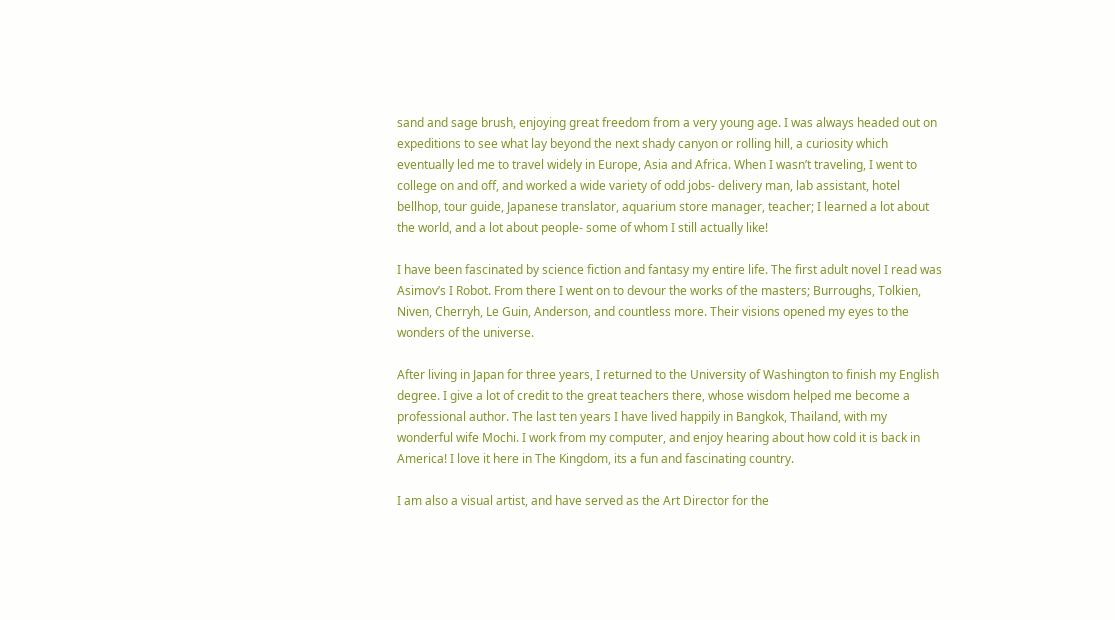sand and sage brush, enjoying great freedom from a very young age. I was always headed out on expeditions to see what lay beyond the next shady canyon or rolling hill, a curiosity which eventually led me to travel widely in Europe, Asia and Africa. When I wasn’t traveling, I went to college on and off, and worked a wide variety of odd jobs- delivery man, lab assistant, hotel bellhop, tour guide, Japanese translator, aquarium store manager, teacher; I learned a lot about the world, and a lot about people- some of whom I still actually like!

I have been fascinated by science fiction and fantasy my entire life. The first adult novel I read was Asimov’s I Robot. From there I went on to devour the works of the masters; Burroughs, Tolkien, Niven, Cherryh, Le Guin, Anderson, and countless more. Their visions opened my eyes to the wonders of the universe.

After living in Japan for three years, I returned to the University of Washington to finish my English degree. I give a lot of credit to the great teachers there, whose wisdom helped me become a professional author. The last ten years I have lived happily in Bangkok, Thailand, with my wonderful wife Mochi. I work from my computer, and enjoy hearing about how cold it is back in America! I love it here in The Kingdom, its a fun and fascinating country.

I am also a visual artist, and have served as the Art Director for the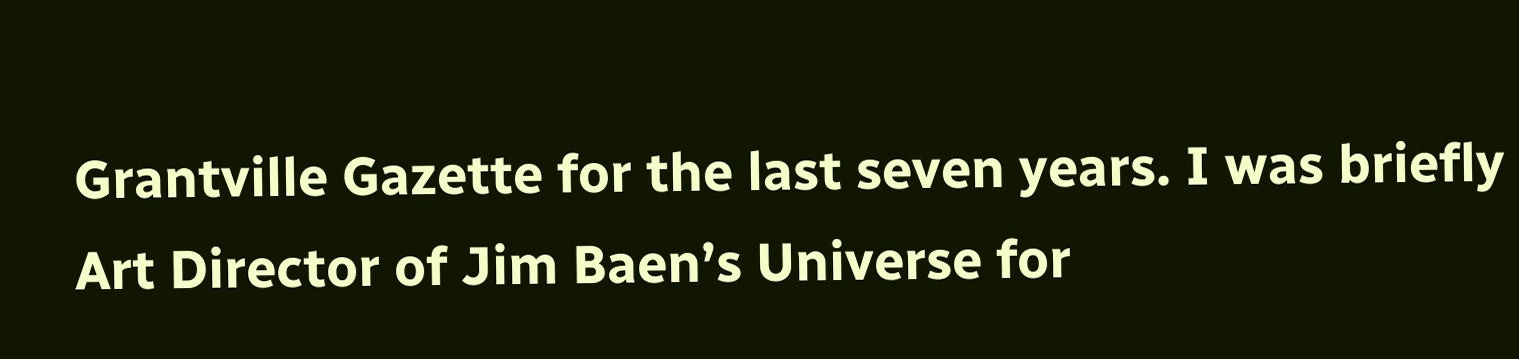Grantville Gazette for the last seven years. I was briefly Art Director of Jim Baen’s Universe for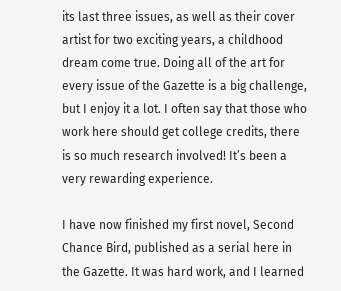its last three issues, as well as their cover artist for two exciting years, a childhood dream come true. Doing all of the art for every issue of the Gazette is a big challenge, but I enjoy it a lot. I often say that those who work here should get college credits, there is so much research involved! It’s been a very rewarding experience.

I have now finished my first novel, Second Chance Bird, published as a serial here in the Gazette. It was hard work, and I learned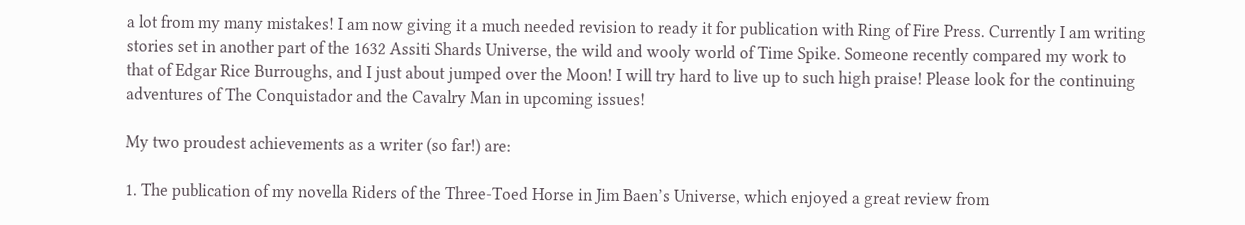a lot from my many mistakes! I am now giving it a much needed revision to ready it for publication with Ring of Fire Press. Currently I am writing stories set in another part of the 1632 Assiti Shards Universe, the wild and wooly world of Time Spike. Someone recently compared my work to that of Edgar Rice Burroughs, and I just about jumped over the Moon! I will try hard to live up to such high praise! Please look for the continuing adventures of The Conquistador and the Cavalry Man in upcoming issues!

My two proudest achievements as a writer (so far!) are:

1. The publication of my novella Riders of the Three-Toed Horse in Jim Baen’s Universe, which enjoyed a great review from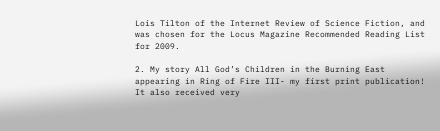Lois Tilton of the Internet Review of Science Fiction, and was chosen for the Locus Magazine Recommended Reading List for 2009.

2. My story All God’s Children in the Burning East appearing in Ring of Fire III- my first print publication! It also received very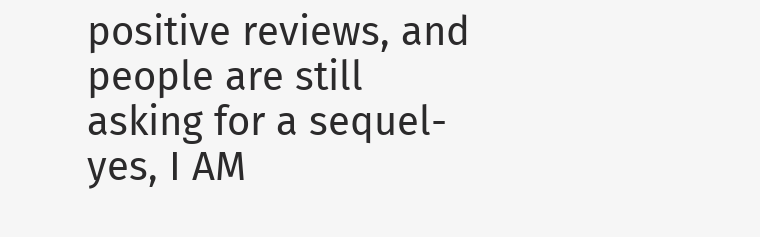positive reviews, and people are still asking for a sequel- yes, I AM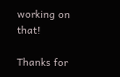working on that!

Thanks for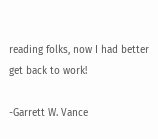reading folks, now I had better get back to work!

-Garrett W. Vance